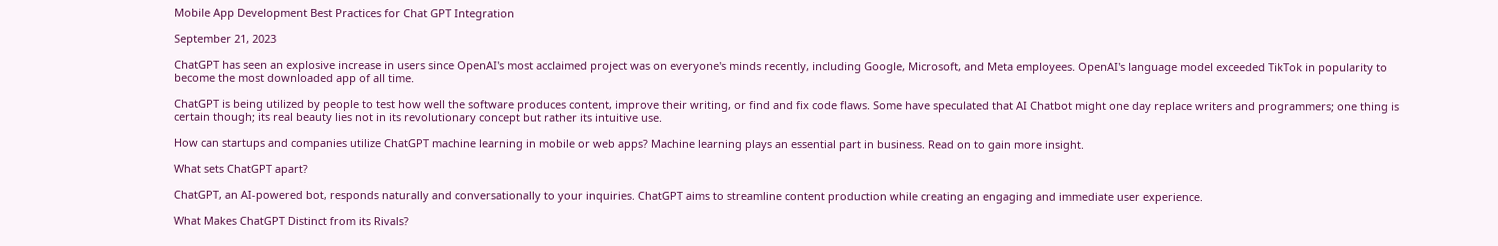Mobile App Development Best Practices for Chat GPT Integration

September 21, 2023

ChatGPT has seen an explosive increase in users since OpenAI's most acclaimed project was on everyone's minds recently, including Google, Microsoft, and Meta employees. OpenAI's language model exceeded TikTok in popularity to become the most downloaded app of all time.

ChatGPT is being utilized by people to test how well the software produces content, improve their writing, or find and fix code flaws. Some have speculated that AI Chatbot might one day replace writers and programmers; one thing is certain though; its real beauty lies not in its revolutionary concept but rather its intuitive use.

How can startups and companies utilize ChatGPT machine learning in mobile or web apps? Machine learning plays an essential part in business. Read on to gain more insight.

What sets ChatGPT apart?

ChatGPT, an AI-powered bot, responds naturally and conversationally to your inquiries. ChatGPT aims to streamline content production while creating an engaging and immediate user experience.

What Makes ChatGPT Distinct from its Rivals?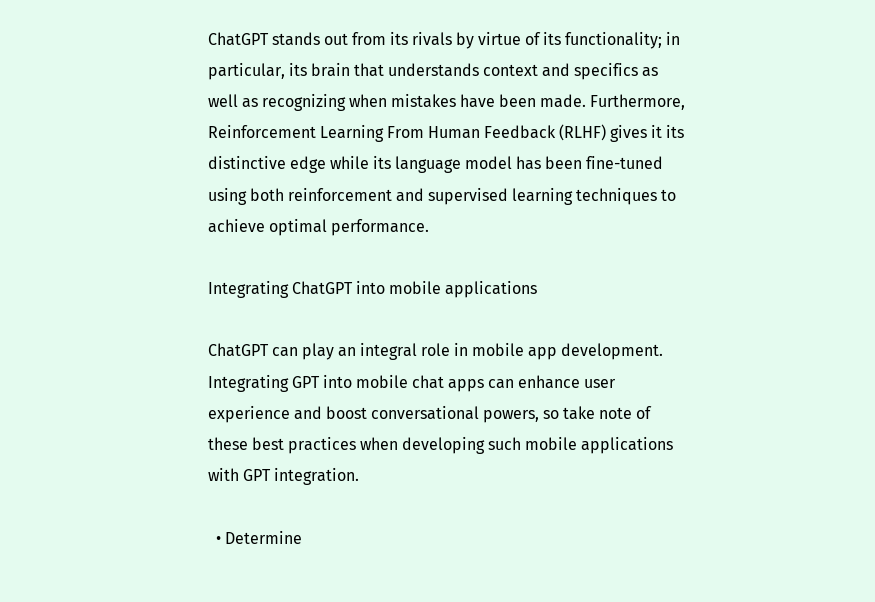ChatGPT stands out from its rivals by virtue of its functionality; in particular, its brain that understands context and specifics as well as recognizing when mistakes have been made. Furthermore, Reinforcement Learning From Human Feedback (RLHF) gives it its distinctive edge while its language model has been fine-tuned using both reinforcement and supervised learning techniques to achieve optimal performance.

Integrating ChatGPT into mobile applications

ChatGPT can play an integral role in mobile app development. Integrating GPT into mobile chat apps can enhance user experience and boost conversational powers, so take note of these best practices when developing such mobile applications with GPT integration.

  • Determine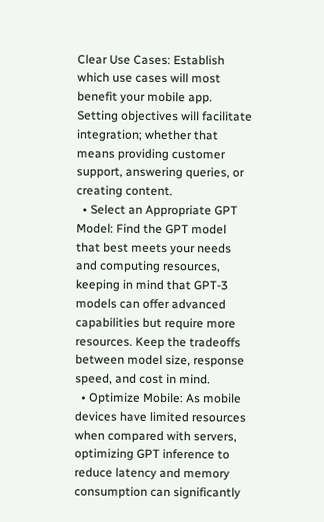Clear Use Cases: Establish which use cases will most benefit your mobile app. Setting objectives will facilitate integration; whether that means providing customer support, answering queries, or creating content.
  • Select an Appropriate GPT Model: Find the GPT model that best meets your needs and computing resources, keeping in mind that GPT-3 models can offer advanced capabilities but require more resources. Keep the tradeoffs between model size, response speed, and cost in mind.
  • Optimize Mobile: As mobile devices have limited resources when compared with servers, optimizing GPT inference to reduce latency and memory consumption can significantly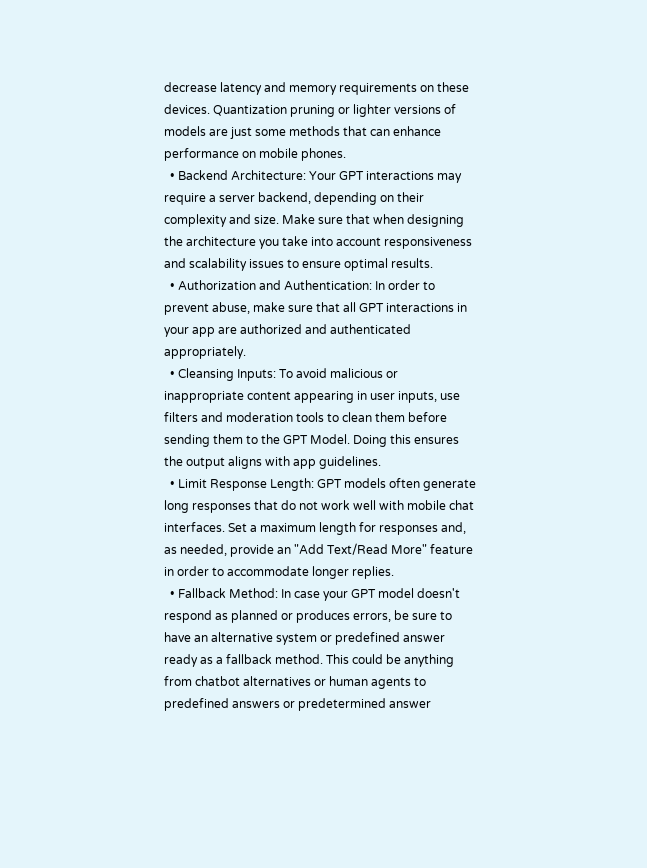decrease latency and memory requirements on these devices. Quantization pruning or lighter versions of models are just some methods that can enhance performance on mobile phones.
  • Backend Architecture: Your GPT interactions may require a server backend, depending on their complexity and size. Make sure that when designing the architecture you take into account responsiveness and scalability issues to ensure optimal results.
  • Authorization and Authentication: In order to prevent abuse, make sure that all GPT interactions in your app are authorized and authenticated appropriately.
  • Cleansing Inputs: To avoid malicious or inappropriate content appearing in user inputs, use filters and moderation tools to clean them before sending them to the GPT Model. Doing this ensures the output aligns with app guidelines.
  • Limit Response Length: GPT models often generate long responses that do not work well with mobile chat interfaces. Set a maximum length for responses and, as needed, provide an "Add Text/Read More" feature in order to accommodate longer replies.
  • Fallback Method: In case your GPT model doesn't respond as planned or produces errors, be sure to have an alternative system or predefined answer ready as a fallback method. This could be anything from chatbot alternatives or human agents to predefined answers or predetermined answer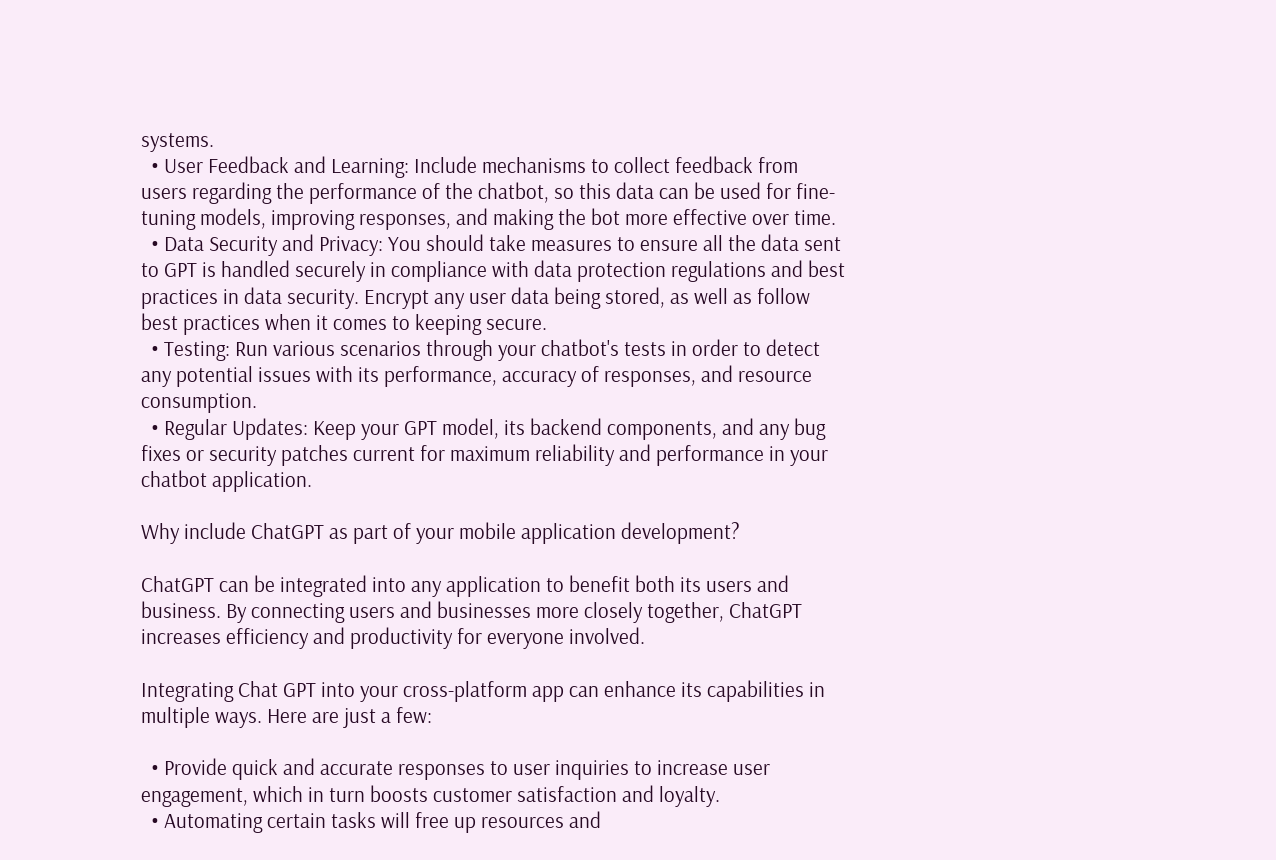systems.
  • User Feedback and Learning: Include mechanisms to collect feedback from users regarding the performance of the chatbot, so this data can be used for fine-tuning models, improving responses, and making the bot more effective over time.
  • Data Security and Privacy: You should take measures to ensure all the data sent to GPT is handled securely in compliance with data protection regulations and best practices in data security. Encrypt any user data being stored, as well as follow best practices when it comes to keeping secure.
  • Testing: Run various scenarios through your chatbot's tests in order to detect any potential issues with its performance, accuracy of responses, and resource consumption.
  • Regular Updates: Keep your GPT model, its backend components, and any bug fixes or security patches current for maximum reliability and performance in your chatbot application.

Why include ChatGPT as part of your mobile application development?

ChatGPT can be integrated into any application to benefit both its users and business. By connecting users and businesses more closely together, ChatGPT increases efficiency and productivity for everyone involved.

Integrating Chat GPT into your cross-platform app can enhance its capabilities in multiple ways. Here are just a few:

  • Provide quick and accurate responses to user inquiries to increase user engagement, which in turn boosts customer satisfaction and loyalty.
  • Automating certain tasks will free up resources and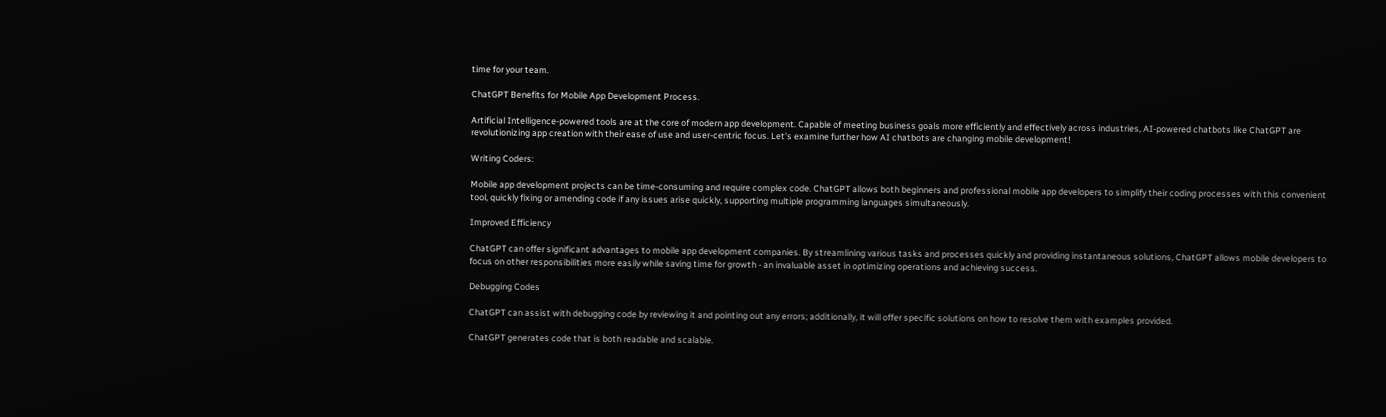time for your team.

ChatGPT Benefits for Mobile App Development Process.

Artificial Intelligence-powered tools are at the core of modern app development. Capable of meeting business goals more efficiently and effectively across industries, AI-powered chatbots like ChatGPT are revolutionizing app creation with their ease of use and user-centric focus. Let's examine further how AI chatbots are changing mobile development!

Writing Coders:

Mobile app development projects can be time-consuming and require complex code. ChatGPT allows both beginners and professional mobile app developers to simplify their coding processes with this convenient tool, quickly fixing or amending code if any issues arise quickly, supporting multiple programming languages simultaneously.

Improved Efficiency

ChatGPT can offer significant advantages to mobile app development companies. By streamlining various tasks and processes quickly and providing instantaneous solutions, ChatGPT allows mobile developers to focus on other responsibilities more easily while saving time for growth - an invaluable asset in optimizing operations and achieving success.

Debugging Codes

ChatGPT can assist with debugging code by reviewing it and pointing out any errors; additionally, it will offer specific solutions on how to resolve them with examples provided.

ChatGPT generates code that is both readable and scalable.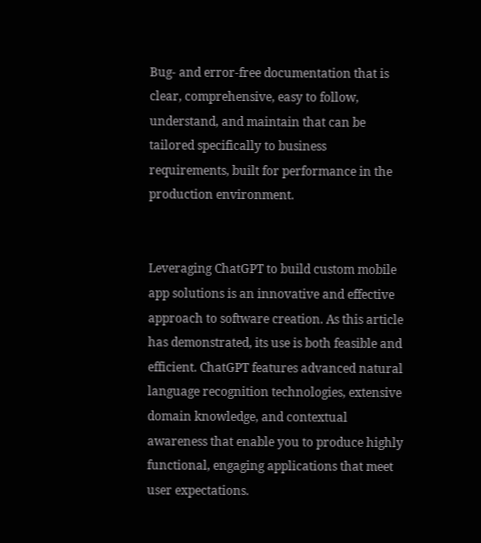Bug- and error-free documentation that is clear, comprehensive, easy to follow, understand, and maintain that can be tailored specifically to business requirements, built for performance in the production environment.


Leveraging ChatGPT to build custom mobile app solutions is an innovative and effective approach to software creation. As this article has demonstrated, its use is both feasible and efficient. ChatGPT features advanced natural language recognition technologies, extensive domain knowledge, and contextual awareness that enable you to produce highly functional, engaging applications that meet user expectations.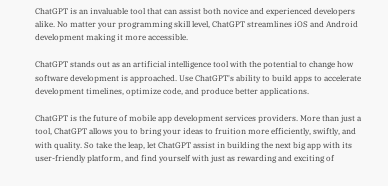ChatGPT is an invaluable tool that can assist both novice and experienced developers alike. No matter your programming skill level, ChatGPT streamlines iOS and Android development making it more accessible.

ChatGPT stands out as an artificial intelligence tool with the potential to change how software development is approached. Use ChatGPT's ability to build apps to accelerate development timelines, optimize code, and produce better applications.

ChatGPT is the future of mobile app development services providers. More than just a tool, ChatGPT allows you to bring your ideas to fruition more efficiently, swiftly, and with quality. So take the leap, let ChatGPT assist in building the next big app with its user-friendly platform, and find yourself with just as rewarding and exciting of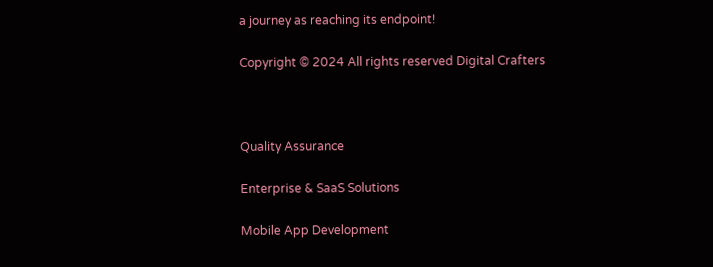a journey as reaching its endpoint!

Copyright © 2024 All rights reserved Digital Crafters



Quality Assurance

Enterprise & SaaS Solutions

Mobile App Development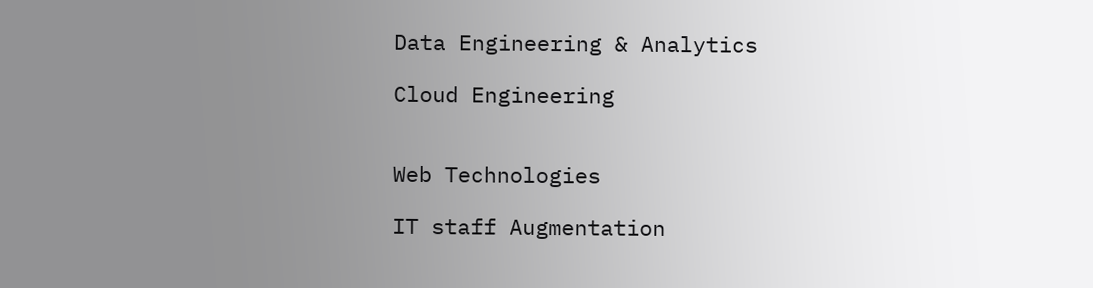Data Engineering & Analytics

Cloud Engineering


Web Technologies

IT staff Augmentation